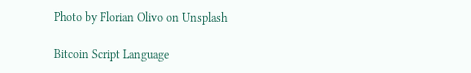Photo by Florian Olivo on Unsplash

Bitcoin Script Language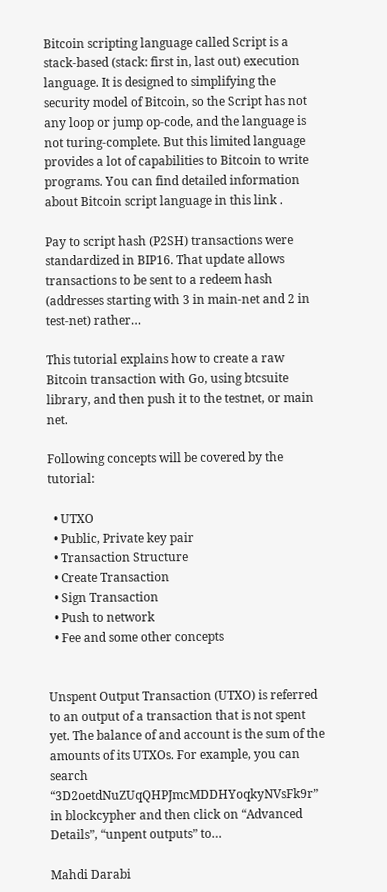Bitcoin scripting language called Script is a stack-based (stack: first in, last out) execution language. It is designed to simplifying the security model of Bitcoin, so the Script has not any loop or jump op-code, and the language is not turing-complete. But this limited language provides a lot of capabilities to Bitcoin to write programs. You can find detailed information about Bitcoin script language in this link .

Pay to script hash (P2SH) transactions were standardized in BIP16. That update allows transactions to be sent to a redeem hash (addresses starting with 3 in main-net and 2 in test-net) rather…

This tutorial explains how to create a raw Bitcoin transaction with Go, using btcsuite library, and then push it to the testnet, or main net.

Following concepts will be covered by the tutorial:

  • UTXO
  • Public, Private key pair
  • Transaction Structure
  • Create Transaction
  • Sign Transaction
  • Push to network
  • Fee and some other concepts


Unspent Output Transaction (UTXO) is referred to an output of a transaction that is not spent yet. The balance of and account is the sum of the amounts of its UTXOs. For example, you can search “3D2oetdNuZUqQHPJmcMDDHYoqkyNVsFk9r” in blockcypher and then click on “Advanced Details”, “unpent outputs” to…

Mahdi Darabi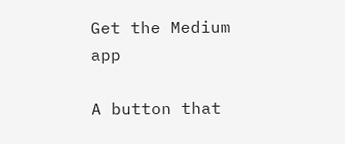Get the Medium app

A button that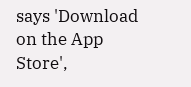says 'Download on the App Store',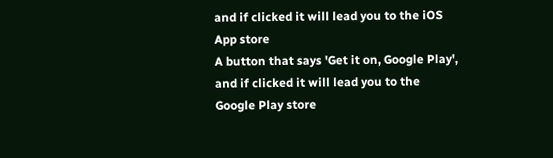and if clicked it will lead you to the iOS App store
A button that says 'Get it on, Google Play', and if clicked it will lead you to the Google Play store